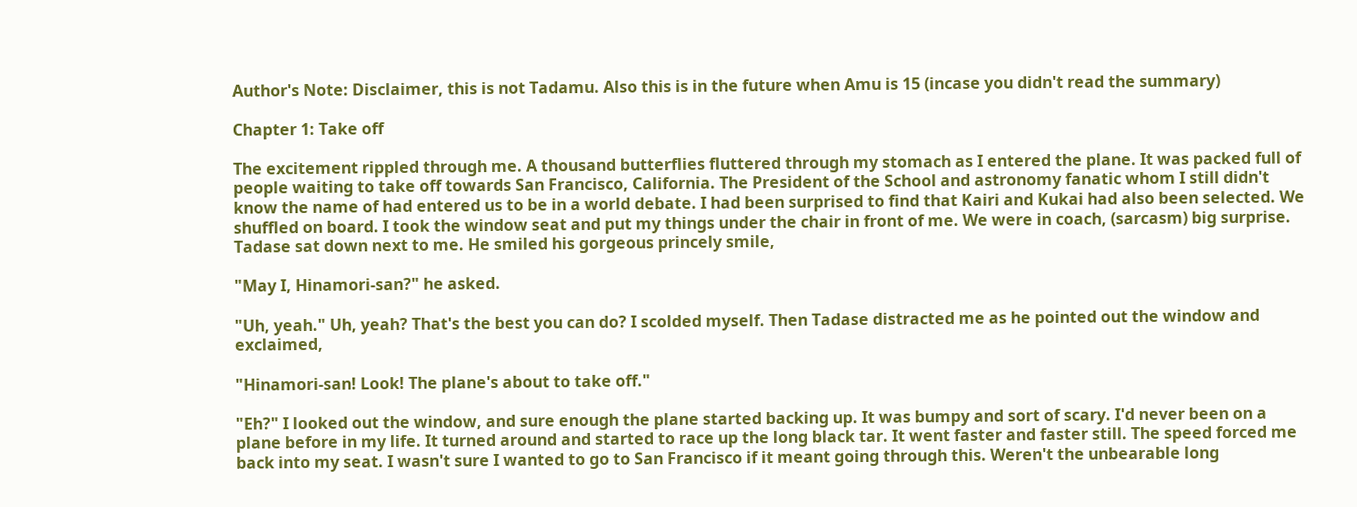Author's Note: Disclaimer, this is not Tadamu. Also this is in the future when Amu is 15 (incase you didn't read the summary)

Chapter 1: Take off

The excitement rippled through me. A thousand butterflies fluttered through my stomach as I entered the plane. It was packed full of people waiting to take off towards San Francisco, California. The President of the School and astronomy fanatic whom I still didn't know the name of had entered us to be in a world debate. I had been surprised to find that Kairi and Kukai had also been selected. We shuffled on board. I took the window seat and put my things under the chair in front of me. We were in coach, (sarcasm) big surprise. Tadase sat down next to me. He smiled his gorgeous princely smile,

"May I, Hinamori-san?" he asked.

"Uh, yeah." Uh, yeah? That's the best you can do? I scolded myself. Then Tadase distracted me as he pointed out the window and exclaimed,

"Hinamori-san! Look! The plane's about to take off."

"Eh?" I looked out the window, and sure enough the plane started backing up. It was bumpy and sort of scary. I'd never been on a plane before in my life. It turned around and started to race up the long black tar. It went faster and faster still. The speed forced me back into my seat. I wasn't sure I wanted to go to San Francisco if it meant going through this. Weren't the unbearable long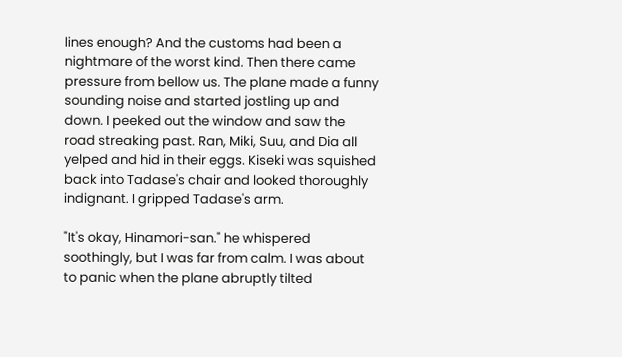lines enough? And the customs had been a nightmare of the worst kind. Then there came pressure from bellow us. The plane made a funny sounding noise and started jostling up and down. I peeked out the window and saw the road streaking past. Ran, Miki, Suu, and Dia all yelped and hid in their eggs. Kiseki was squished back into Tadase's chair and looked thoroughly indignant. I gripped Tadase's arm.

"It's okay, Hinamori-san." he whispered soothingly, but I was far from calm. I was about to panic when the plane abruptly tilted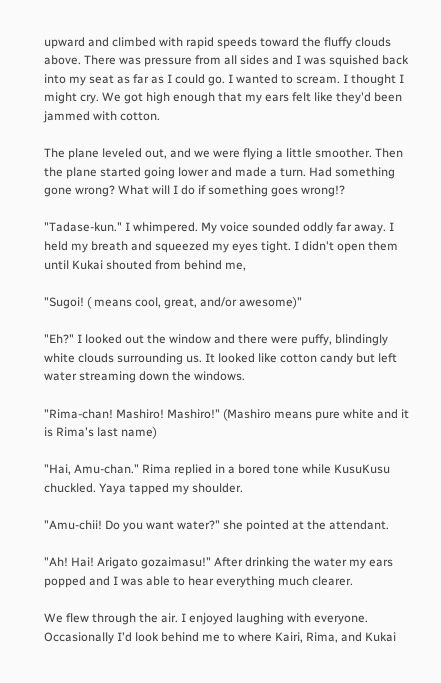upward and climbed with rapid speeds toward the fluffy clouds above. There was pressure from all sides and I was squished back into my seat as far as I could go. I wanted to scream. I thought I might cry. We got high enough that my ears felt like they'd been jammed with cotton.

The plane leveled out, and we were flying a little smoother. Then the plane started going lower and made a turn. Had something gone wrong? What will I do if something goes wrong!?

"Tadase-kun." I whimpered. My voice sounded oddly far away. I held my breath and squeezed my eyes tight. I didn't open them until Kukai shouted from behind me,

"Sugoi! ( means cool, great, and/or awesome)"

"Eh?" I looked out the window and there were puffy, blindingly white clouds surrounding us. It looked like cotton candy but left water streaming down the windows.

"Rima-chan! Mashiro! Mashiro!" (Mashiro means pure white and it is Rima's last name)

"Hai, Amu-chan." Rima replied in a bored tone while KusuKusu chuckled. Yaya tapped my shoulder.

"Amu-chii! Do you want water?" she pointed at the attendant.

"Ah! Hai! Arigato gozaimasu!" After drinking the water my ears popped and I was able to hear everything much clearer.

We flew through the air. I enjoyed laughing with everyone. Occasionally I'd look behind me to where Kairi, Rima, and Kukai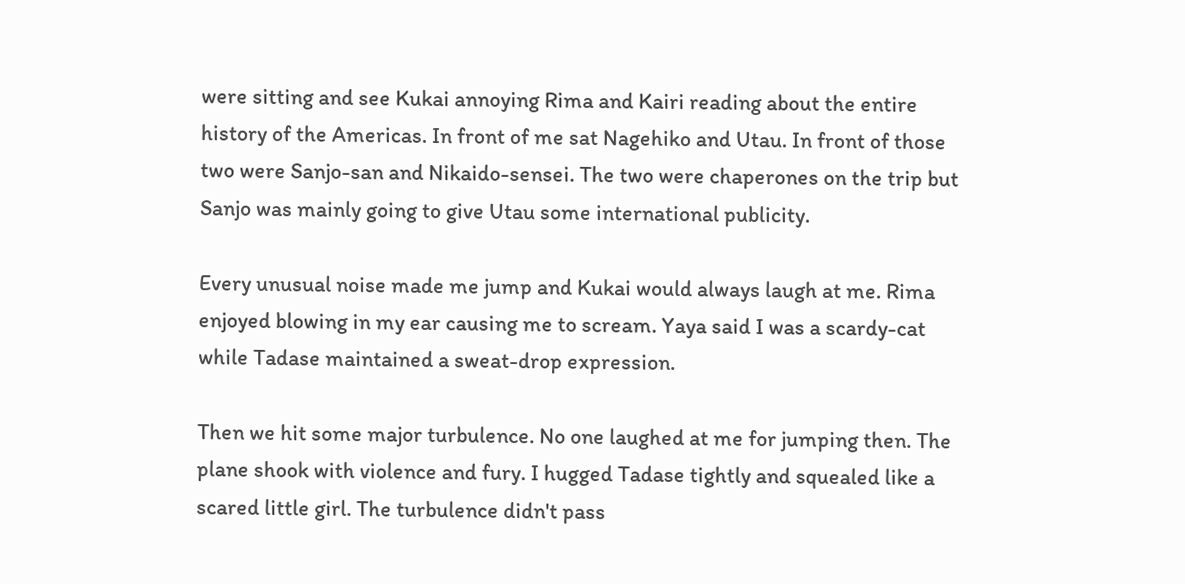were sitting and see Kukai annoying Rima and Kairi reading about the entire history of the Americas. In front of me sat Nagehiko and Utau. In front of those two were Sanjo-san and Nikaido-sensei. The two were chaperones on the trip but Sanjo was mainly going to give Utau some international publicity.

Every unusual noise made me jump and Kukai would always laugh at me. Rima enjoyed blowing in my ear causing me to scream. Yaya said I was a scardy-cat while Tadase maintained a sweat-drop expression.

Then we hit some major turbulence. No one laughed at me for jumping then. The plane shook with violence and fury. I hugged Tadase tightly and squealed like a scared little girl. The turbulence didn't pass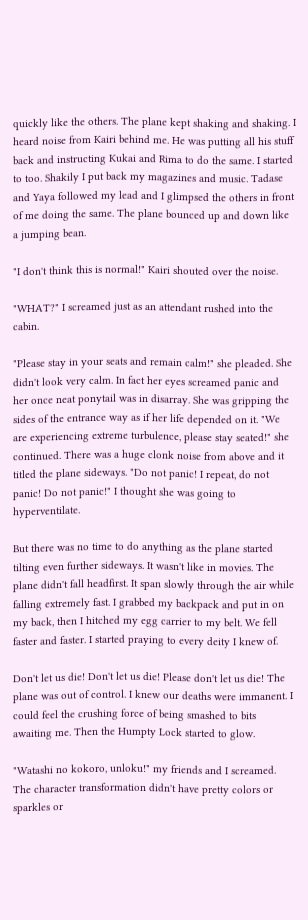quickly like the others. The plane kept shaking and shaking. I heard noise from Kairi behind me. He was putting all his stuff back and instructing Kukai and Rima to do the same. I started to too. Shakily I put back my magazines and music. Tadase and Yaya followed my lead and I glimpsed the others in front of me doing the same. The plane bounced up and down like a jumping bean.

"I don't think this is normal!" Kairi shouted over the noise.

"WHAT?" I screamed just as an attendant rushed into the cabin.

"Please stay in your seats and remain calm!" she pleaded. She didn't look very calm. In fact her eyes screamed panic and her once neat ponytail was in disarray. She was gripping the sides of the entrance way as if her life depended on it. "We are experiencing extreme turbulence, please stay seated!" she continued. There was a huge clonk noise from above and it titled the plane sideways. "Do not panic! I repeat, do not panic! Do not panic!" I thought she was going to hyperventilate.

But there was no time to do anything as the plane started tilting even further sideways. It wasn't like in movies. The plane didn't fall headfirst. It span slowly through the air while falling extremely fast. I grabbed my backpack and put in on my back, then I hitched my egg carrier to my belt. We fell faster and faster. I started praying to every deity I knew of.

Don't let us die! Don't let us die! Please don't let us die! The plane was out of control. I knew our deaths were immanent. I could feel the crushing force of being smashed to bits awaiting me. Then the Humpty Lock started to glow.

"Watashi no kokoro, unloku!" my friends and I screamed. The character transformation didn't have pretty colors or sparkles or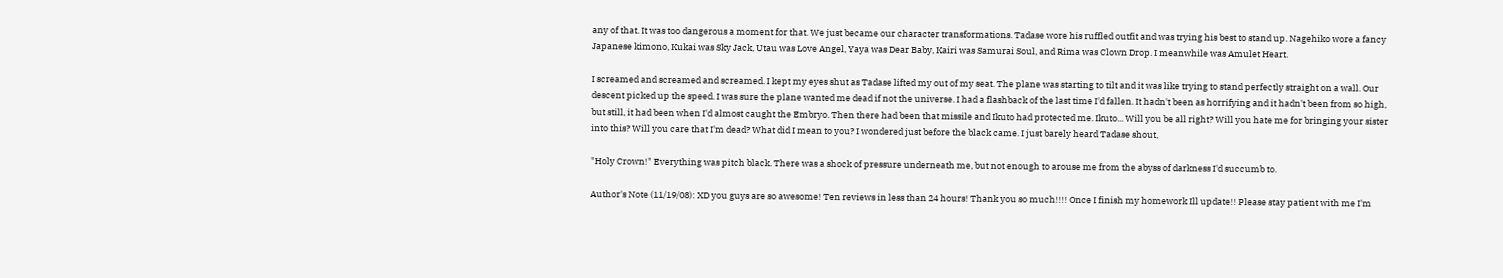any of that. It was too dangerous a moment for that. We just became our character transformations. Tadase wore his ruffled outfit and was trying his best to stand up. Nagehiko wore a fancy Japanese kimono, Kukai was Sky Jack, Utau was Love Angel, Yaya was Dear Baby, Kairi was Samurai Soul, and Rima was Clown Drop. I meanwhile was Amulet Heart.

I screamed and screamed and screamed. I kept my eyes shut as Tadase lifted my out of my seat. The plane was starting to tilt and it was like trying to stand perfectly straight on a wall. Our descent picked up the speed. I was sure the plane wanted me dead if not the universe. I had a flashback of the last time I'd fallen. It hadn't been as horrifying and it hadn't been from so high, but still, it had been when I'd almost caught the Embryo. Then there had been that missile and Ikuto had protected me. Ikuto... Will you be all right? Will you hate me for bringing your sister into this? Will you care that I'm dead? What did I mean to you? I wondered just before the black came. I just barely heard Tadase shout,

"Holy Crown!" Everything was pitch black. There was a shock of pressure underneath me, but not enough to arouse me from the abyss of darkness I'd succumb to.

Author's Note (11/19/08): XD you guys are so awesome! Ten reviews in less than 24 hours! Thank you so much!!!! Once I finish my homework Ill update!! Please stay patient with me I'm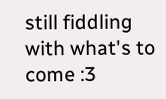still fiddling with what's to come :3